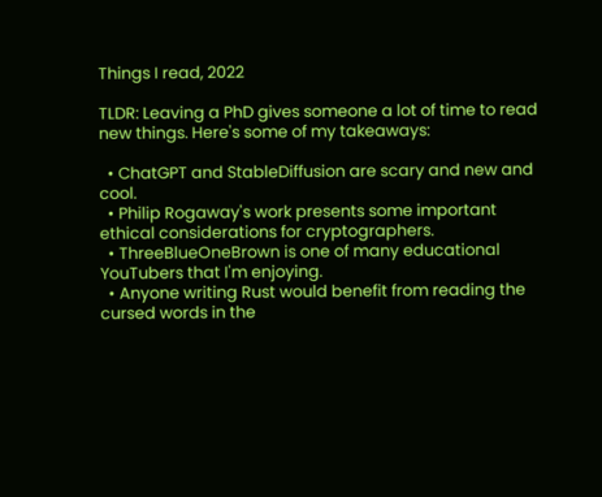Things I read, 2022

TLDR: Leaving a PhD gives someone a lot of time to read new things. Here's some of my takeaways:

  • ChatGPT and StableDiffusion are scary and new and cool.
  • Philip Rogaway's work presents some important ethical considerations for cryptographers.
  • ThreeBlueOneBrown is one of many educational YouTubers that I'm enjoying.
  • Anyone writing Rust would benefit from reading the cursed words in the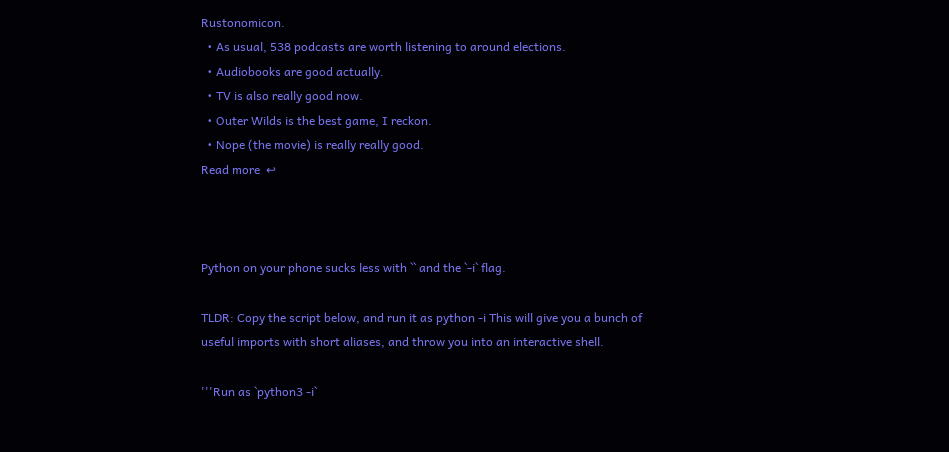Rustonomicon.
  • As usual, 538 podcasts are worth listening to around elections.
  • Audiobooks are good actually.
  • TV is also really good now.
  • Outer Wilds is the best game, I reckon.
  • Nope (the movie) is really really good.
Read more  ↩



Python on your phone sucks less with `` and the `-i` flag.

TLDR: Copy the script below, and run it as python -i This will give you a bunch of useful imports with short aliases, and throw you into an interactive shell.

'''Run as `python3 -i`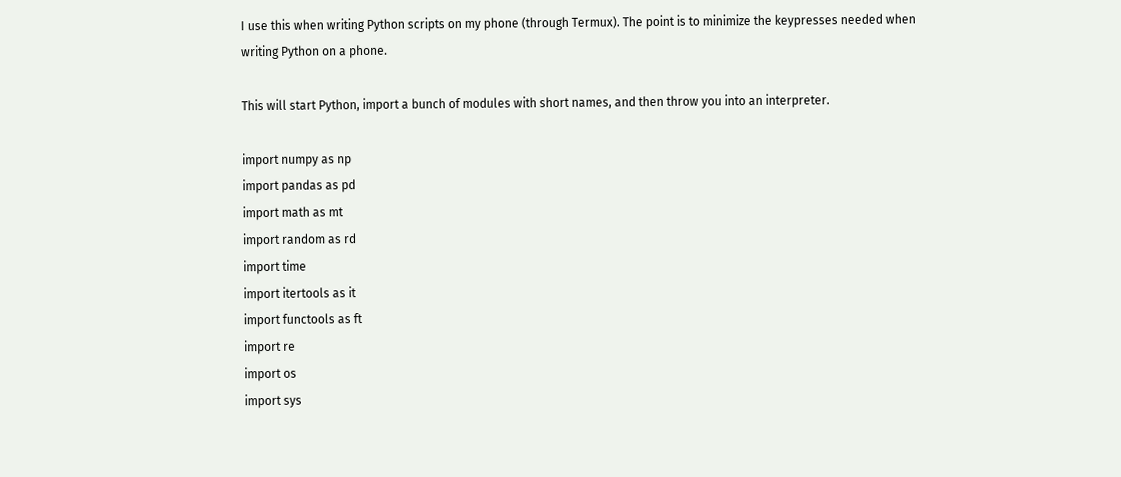I use this when writing Python scripts on my phone (through Termux). The point is to minimize the keypresses needed when writing Python on a phone.

This will start Python, import a bunch of modules with short names, and then throw you into an interpreter.

import numpy as np
import pandas as pd
import math as mt
import random as rd
import time
import itertools as it
import functools as ft
import re
import os
import sys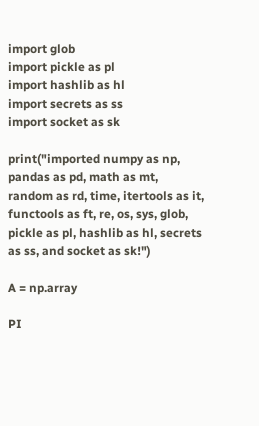import glob
import pickle as pl
import hashlib as hl
import secrets as ss
import socket as sk

print("imported numpy as np, pandas as pd, math as mt, random as rd, time, itertools as it, functools as ft, re, os, sys, glob, pickle as pl, hashlib as hl, secrets as ss, and socket as sk!")

A = np.array

PI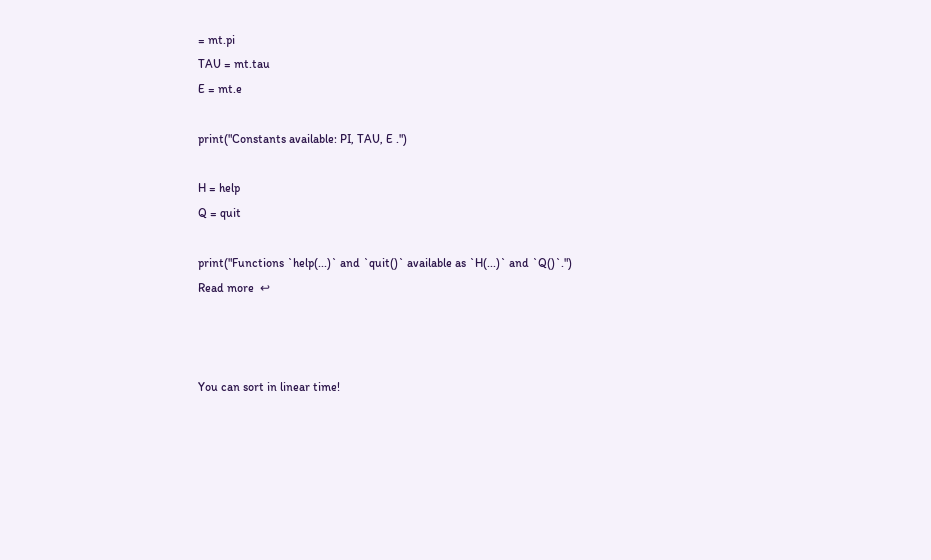= mt.pi
TAU = mt.tau
E = mt.e

print("Constants available: PI, TAU, E .")

H = help
Q = quit

print("Functions `help(...)` and `quit()` available as `H(...)` and `Q()`.")
Read more  ↩



You can sort in linear time!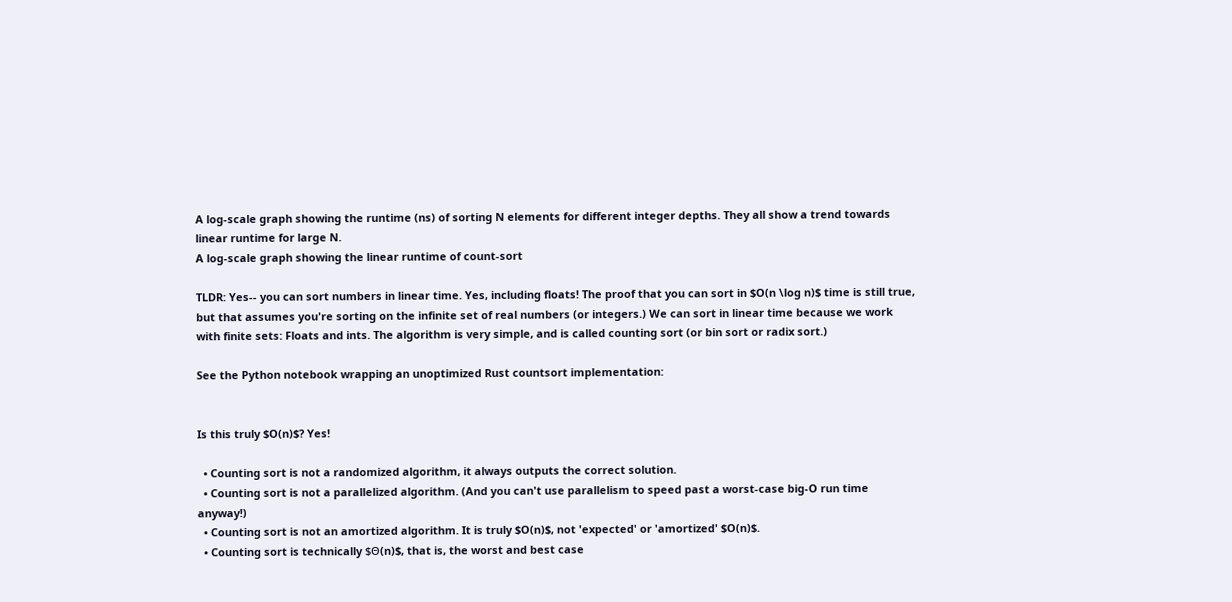A log-scale graph showing the runtime (ns) of sorting N elements for different integer depths. They all show a trend towards linear runtime for large N.
A log-scale graph showing the linear runtime of count-sort

TLDR: Yes-- you can sort numbers in linear time. Yes, including floats! The proof that you can sort in $O(n \log n)$ time is still true, but that assumes you're sorting on the infinite set of real numbers (or integers.) We can sort in linear time because we work with finite sets: Floats and ints. The algorithm is very simple, and is called counting sort (or bin sort or radix sort.)

See the Python notebook wrapping an unoptimized Rust countsort implementation:


Is this truly $O(n)$? Yes!

  • Counting sort is not a randomized algorithm, it always outputs the correct solution.
  • Counting sort is not a parallelized algorithm. (And you can't use parallelism to speed past a worst-case big-O run time anyway!)
  • Counting sort is not an amortized algorithm. It is truly $O(n)$, not 'expected' or 'amortized' $O(n)$.
  • Counting sort is technically $Θ(n)$, that is, the worst and best case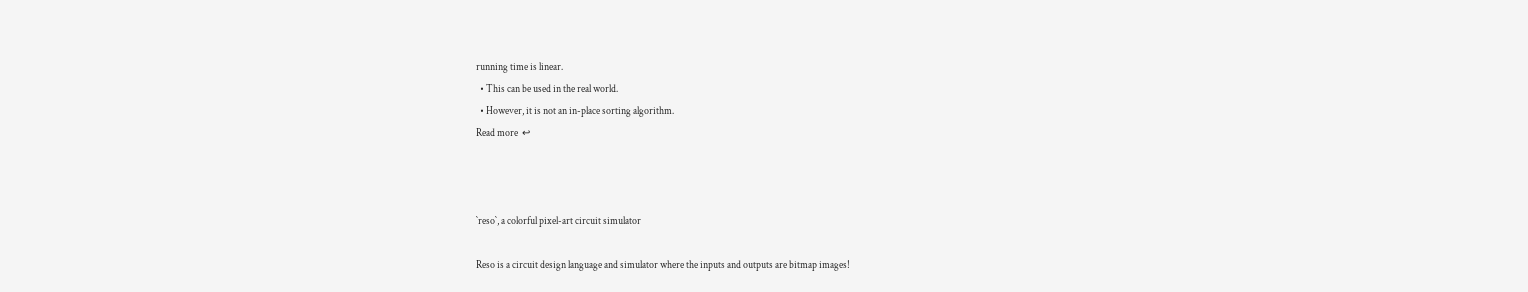running time is linear.
  • This can be used in the real world.
  • However, it is not an in-place sorting algorithm.
Read more  ↩



`reso`, a colorful pixel-art circuit simulator

Reso is a circuit design language and simulator where the inputs and outputs are bitmap images!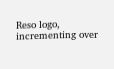Reso logo, incrementing over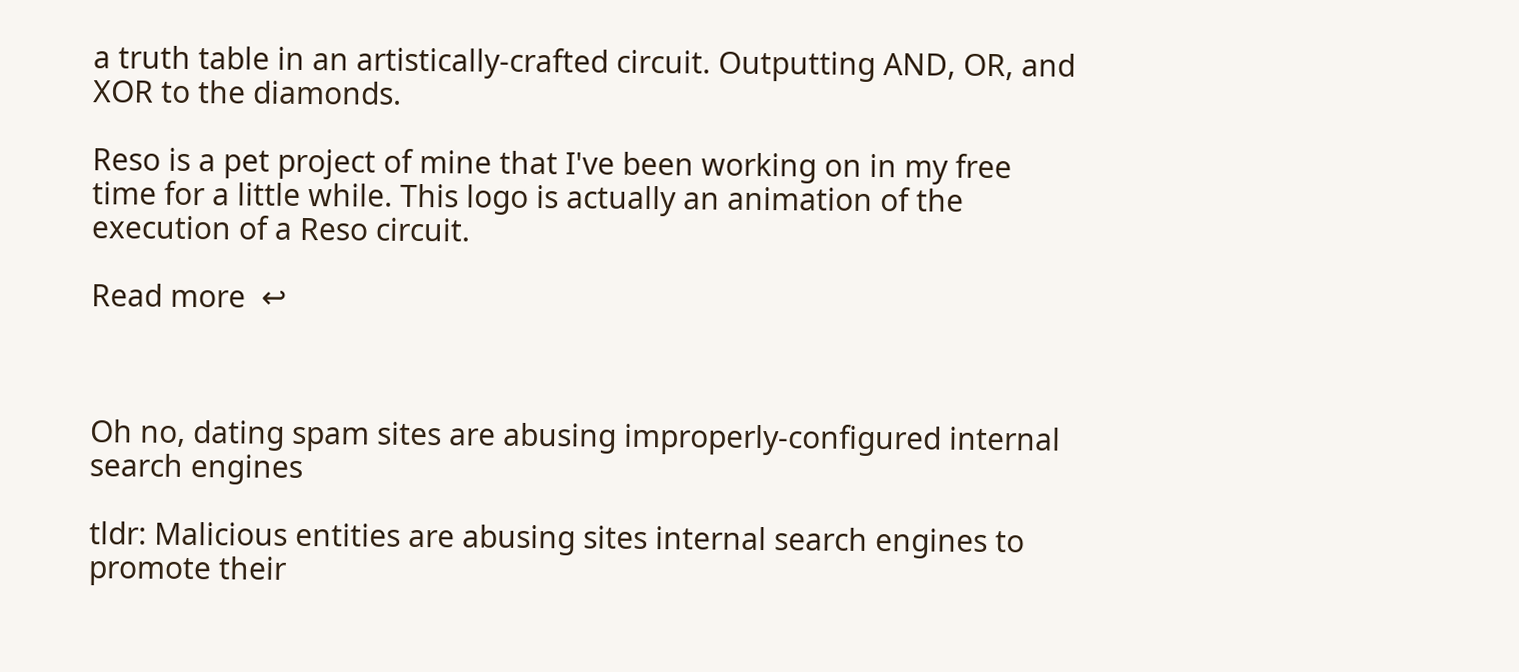a truth table in an artistically-crafted circuit. Outputting AND, OR, and XOR to the diamonds.

Reso is a pet project of mine that I've been working on in my free time for a little while. This logo is actually an animation of the execution of a Reso circuit.

Read more  ↩



Oh no, dating spam sites are abusing improperly-configured internal search engines

tldr: Malicious entities are abusing sites internal search engines to promote their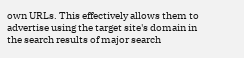own URLs. This effectively allows them to advertise using the target site's domain in the search results of major search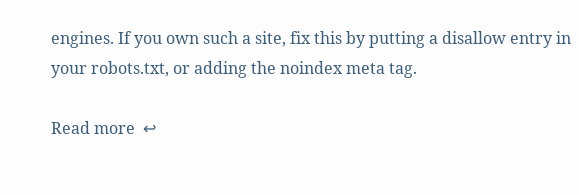engines. If you own such a site, fix this by putting a disallow entry in your robots.txt, or adding the noindex meta tag.

Read more  ↩